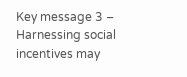Key message 3 – Harnessing social incentives may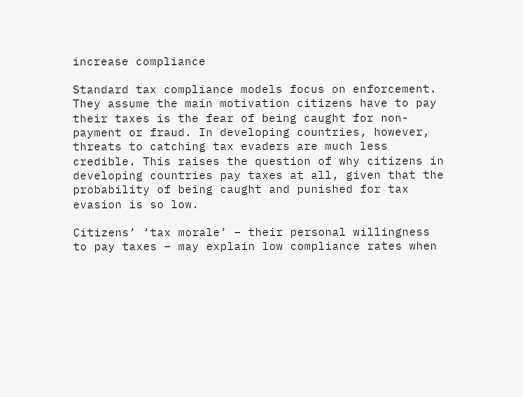increase compliance

Standard tax compliance models focus on enforcement. They assume the main motivation citizens have to pay their taxes is the fear of being caught for non-payment or fraud. In developing countries, however, threats to catching tax evaders are much less credible. This raises the question of why citizens in developing countries pay taxes at all, given that the probability of being caught and punished for tax evasion is so low.

Citizens’ ‘tax morale’ – their personal willingness to pay taxes – may explain low compliance rates when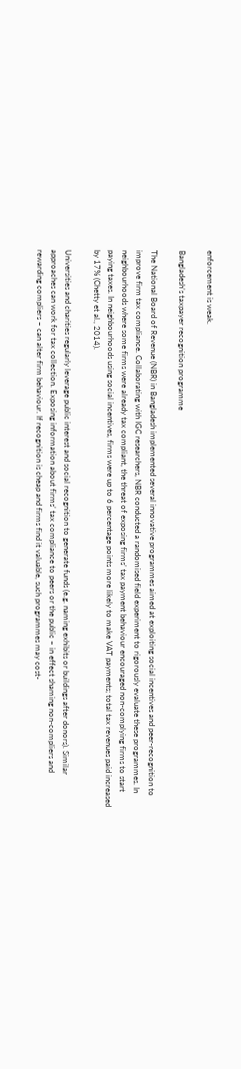enforcement is weak.

Bangladesh’s taxpayer recognition programme

The National Board of Revenue (NBR) in Bangladesh implemented several innovative programmes aimed at exploiting social incentives and peer-recognition to improve firm tax compliance. Collaborating with IGC researchers, NBR conducted a randomised field experiment to rigorously evaluate these programmes. In neighbourhoods where some firms were already tax compliant, the threat of exposing firms’ tax payment behaviour encouraged non-complying firms to start paying taxes. In neighbourhoods using social incentives, firms were up to 6 percentage points more likely to make VAT payments; total tax revenues paid increased by 17% (Chetty et al., 2014).

Universities and charities regularly leverage public interest and social recognition to generate funds (e.g. naming exhibits or buildings after donors). Similar approaches can work for tax collection. Exposing information about firms’ tax compliance to peers or the public – in effect shaming non-compliers and rewarding compliers – can alter firm behaviour. If recognition is cheap and firms find it valuable, such programmes may cost-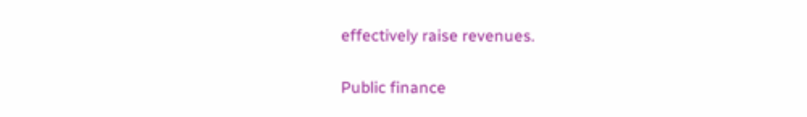effectively raise revenues.

Public finance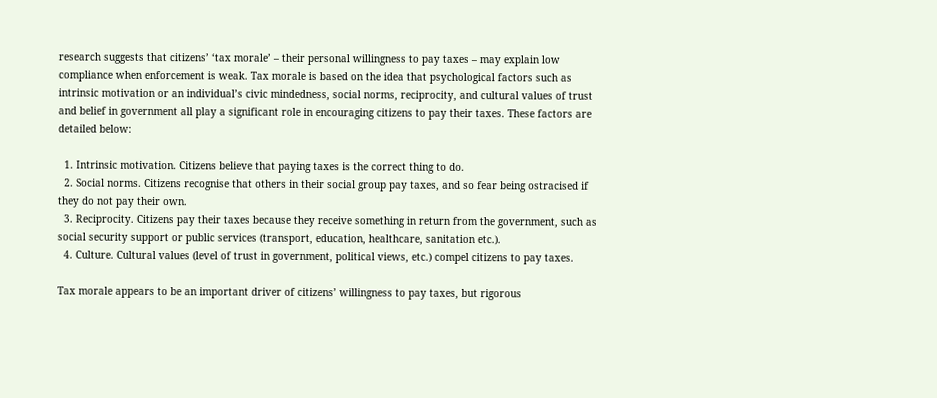research suggests that citizens’ ‘tax morale’ – their personal willingness to pay taxes – may explain low compliance when enforcement is weak. Tax morale is based on the idea that psychological factors such as intrinsic motivation or an individual’s civic mindedness, social norms, reciprocity, and cultural values of trust and belief in government all play a significant role in encouraging citizens to pay their taxes. These factors are detailed below:

  1. Intrinsic motivation. Citizens believe that paying taxes is the correct thing to do.
  2. Social norms. Citizens recognise that others in their social group pay taxes, and so fear being ostracised if they do not pay their own.
  3. Reciprocity. Citizens pay their taxes because they receive something in return from the government, such as social security support or public services (transport, education, healthcare, sanitation etc.).
  4. Culture. Cultural values (level of trust in government, political views, etc.) compel citizens to pay taxes.

Tax morale appears to be an important driver of citizens’ willingness to pay taxes, but rigorous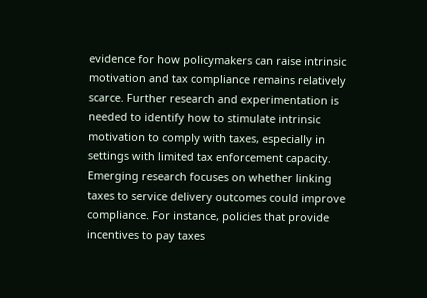evidence for how policymakers can raise intrinsic motivation and tax compliance remains relatively scarce. Further research and experimentation is needed to identify how to stimulate intrinsic motivation to comply with taxes, especially in settings with limited tax enforcement capacity. Emerging research focuses on whether linking taxes to service delivery outcomes could improve compliance. For instance, policies that provide incentives to pay taxes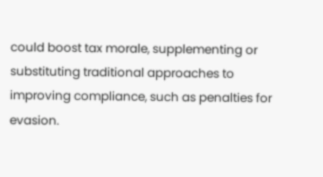could boost tax morale, supplementing or substituting traditional approaches to improving compliance, such as penalties for evasion.